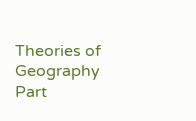Theories of Geography Part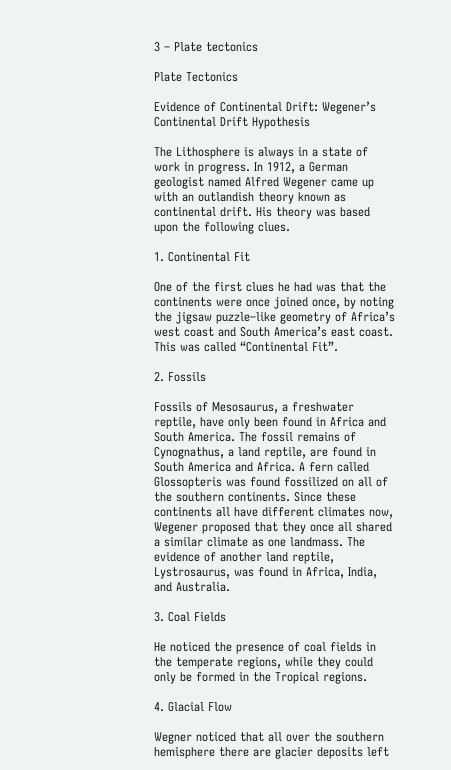3 – Plate tectonics

Plate Tectonics

Evidence of Continental Drift: Wegener’s Continental Drift Hypothesis

The Lithosphere is always in a state of work in progress. In 1912, a German geologist named Alfred Wegener came up with an outlandish theory known as continental drift. His theory was based upon the following clues.

1. Continental Fit

One of the first clues he had was that the continents were once joined once, by noting the jigsaw puzzle–like geometry of Africa’s west coast and South America’s east coast. This was called “Continental Fit”.

2. Fossils

Fossils of Mesosaurus, a freshwater reptile, have only been found in Africa and South America. The fossil remains of Cynognathus, a land reptile, are found in South America and Africa. A fern called Glossopteris was found fossilized on all of the southern continents. Since these continents all have different climates now, Wegener proposed that they once all shared a similar climate as one landmass. The evidence of another land reptile, Lystrosaurus, was found in Africa, India, and Australia.

3. Coal Fields

He noticed the presence of coal fields in the temperate regions, while they could only be formed in the Tropical regions.

4. Glacial Flow

Wegner noticed that all over the southern hemisphere there are glacier deposits left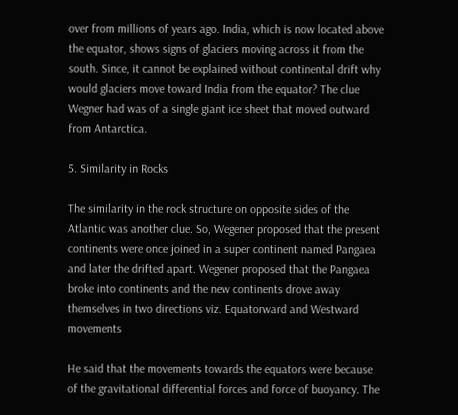over from millions of years ago. India, which is now located above the equator, shows signs of glaciers moving across it from the south. Since, it cannot be explained without continental drift why would glaciers move toward India from the equator? The clue Wegner had was of a single giant ice sheet that moved outward from Antarctica.

5. Similarity in Rocks

The similarity in the rock structure on opposite sides of the Atlantic was another clue. So, Wegener proposed that the present continents were once joined in a super continent named Pangaea and later the drifted apart. Wegener proposed that the Pangaea broke into continents and the new continents drove away themselves in two directions viz. Equatorward and Westward movements

He said that the movements towards the equators were because of the gravitational differential forces and force of buoyancy. The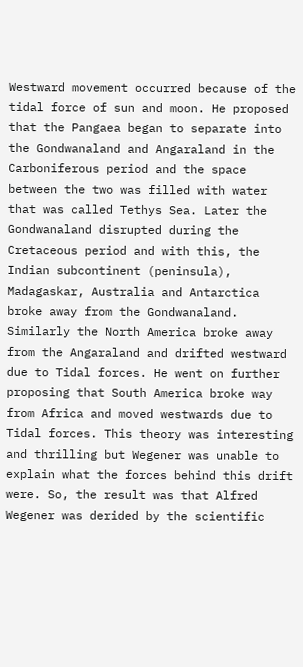Westward movement occurred because of the tidal force of sun and moon. He proposed that the Pangaea began to separate into the Gondwanaland and Angaraland in the Carboniferous period and the space between the two was filled with water that was called Tethys Sea. Later the Gondwanaland disrupted during the Cretaceous period and with this, the Indian subcontinent (peninsula), Madagaskar, Australia and Antarctica broke away from the Gondwanaland. Similarly the North America broke away from the Angaraland and drifted westward due to Tidal forces. He went on further proposing that South America broke way from Africa and moved westwards due to Tidal forces. This theory was interesting and thrilling but Wegener was unable to explain what the forces behind this drift were. So, the result was that Alfred Wegener was derided by the scientific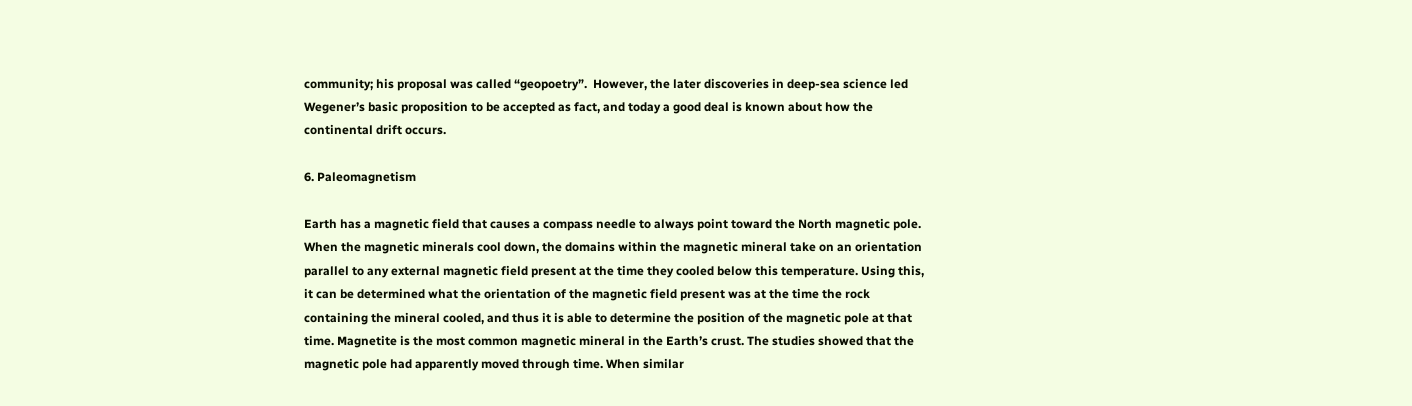community; his proposal was called “geopoetry”.  However, the later discoveries in deep-sea science led Wegener’s basic proposition to be accepted as fact, and today a good deal is known about how the continental drift occurs.

6. Paleomagnetism

Earth has a magnetic field that causes a compass needle to always point toward the North magnetic pole. When the magnetic minerals cool down, the domains within the magnetic mineral take on an orientation parallel to any external magnetic field present at the time they cooled below this temperature. Using this, it can be determined what the orientation of the magnetic field present was at the time the rock containing the mineral cooled, and thus it is able to determine the position of the magnetic pole at that time. Magnetite is the most common magnetic mineral in the Earth’s crust. The studies showed that the magnetic pole had apparently moved through time. When similar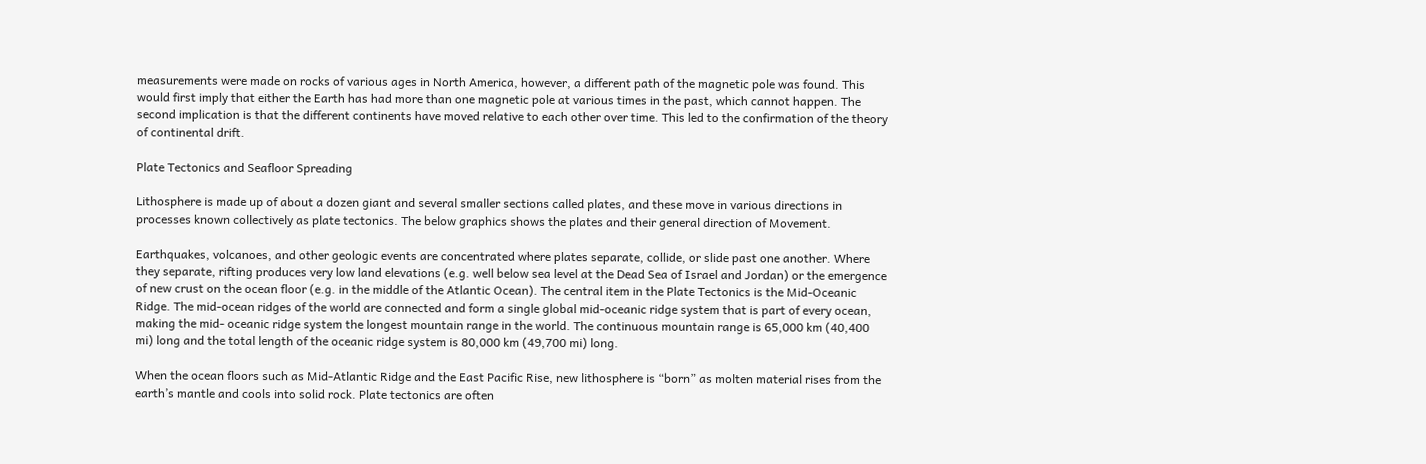measurements were made on rocks of various ages in North America, however, a different path of the magnetic pole was found. This would first imply that either the Earth has had more than one magnetic pole at various times in the past, which cannot happen. The second implication is that the different continents have moved relative to each other over time. This led to the confirmation of the theory of continental drift.

Plate Tectonics and Seafloor Spreading

Lithosphere is made up of about a dozen giant and several smaller sections called plates, and these move in various directions in processes known collectively as plate tectonics. The below graphics shows the plates and their general direction of Movement.

Earthquakes, volcanoes, and other geologic events are concentrated where plates separate, collide, or slide past one another. Where they separate, rifting produces very low land elevations (e.g. well below sea level at the Dead Sea of Israel and Jordan) or the emergence of new crust on the ocean floor (e.g. in the middle of the Atlantic Ocean). The central item in the Plate Tectonics is the Mid-Oceanic Ridge. The mid-ocean ridges of the world are connected and form a single global mid-oceanic ridge system that is part of every ocean, making the mid- oceanic ridge system the longest mountain range in the world. The continuous mountain range is 65,000 km (40,400 mi) long and the total length of the oceanic ridge system is 80,000 km (49,700 mi) long.

When the ocean floors such as Mid-Atlantic Ridge and the East Pacific Rise, new lithosphere is “born” as molten material rises from the earth’s mantle and cools into solid rock. Plate tectonics are often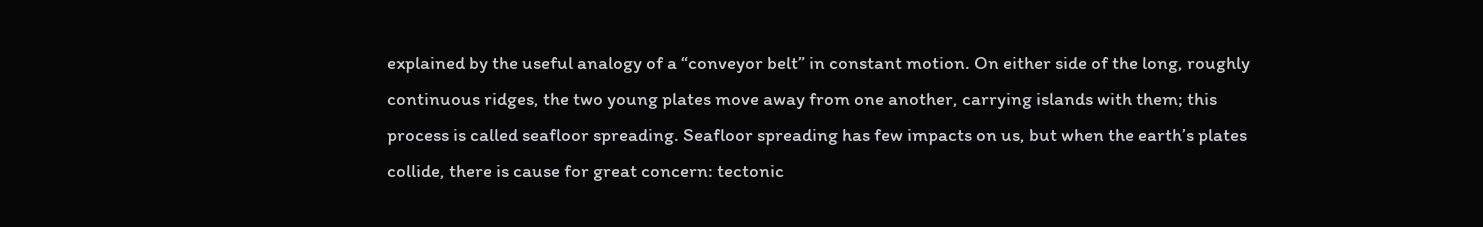explained by the useful analogy of a “conveyor belt” in constant motion. On either side of the long, roughly continuous ridges, the two young plates move away from one another, carrying islands with them; this process is called seafloor spreading. Seafloor spreading has few impacts on us, but when the earth’s plates collide, there is cause for great concern: tectonic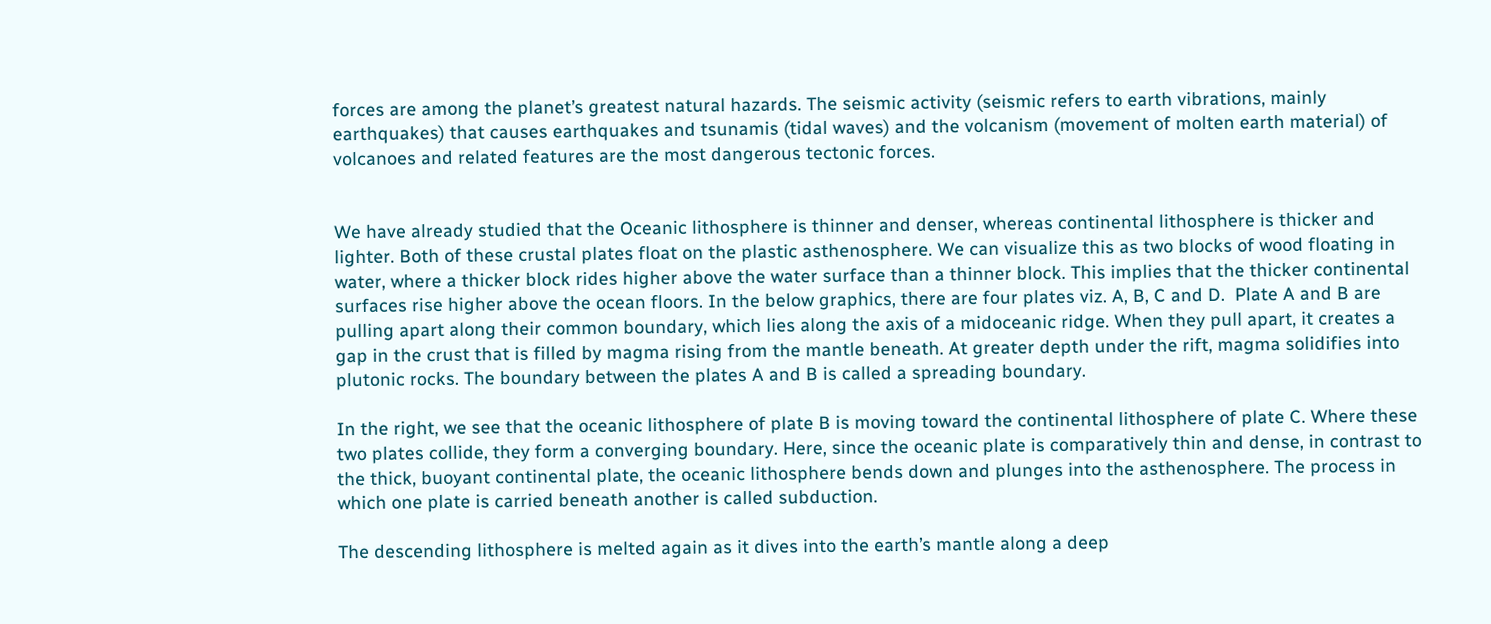forces are among the planet’s greatest natural hazards. The seismic activity (seismic refers to earth vibrations, mainly earthquakes) that causes earthquakes and tsunamis (tidal waves) and the volcanism (movement of molten earth material) of volcanoes and related features are the most dangerous tectonic forces.


We have already studied that the Oceanic lithosphere is thinner and denser, whereas continental lithosphere is thicker and lighter. Both of these crustal plates float on the plastic asthenosphere. We can visualize this as two blocks of wood floating in water, where a thicker block rides higher above the water surface than a thinner block. This implies that the thicker continental surfaces rise higher above the ocean floors. In the below graphics, there are four plates viz. A, B, C and D.  Plate A and B are pulling apart along their common boundary, which lies along the axis of a midoceanic ridge. When they pull apart, it creates a gap in the crust that is filled by magma rising from the mantle beneath. At greater depth under the rift, magma solidifies into plutonic rocks. The boundary between the plates A and B is called a spreading boundary.

In the right, we see that the oceanic lithosphere of plate B is moving toward the continental lithosphere of plate C. Where these two plates collide, they form a converging boundary. Here, since the oceanic plate is comparatively thin and dense, in contrast to the thick, buoyant continental plate, the oceanic lithosphere bends down and plunges into the asthenosphere. The process in which one plate is carried beneath another is called subduction.

The descending lithosphere is melted again as it dives into the earth’s mantle along a deep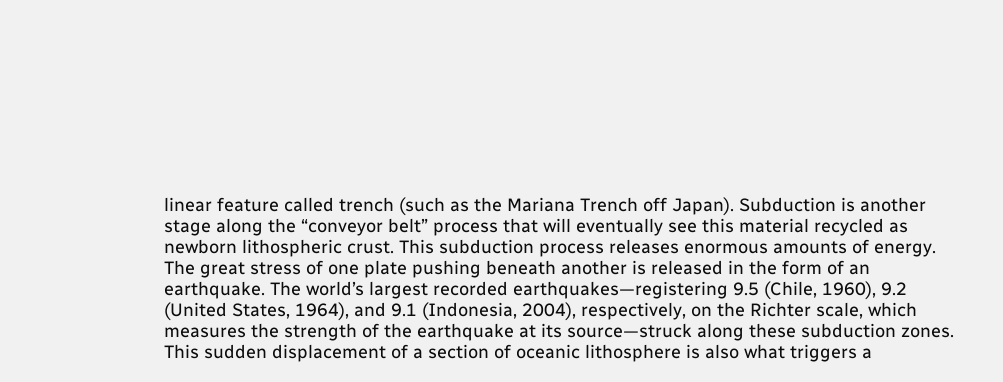linear feature called trench (such as the Mariana Trench off Japan). Subduction is another stage along the “conveyor belt” process that will eventually see this material recycled as newborn lithospheric crust. This subduction process releases enormous amounts of energy. The great stress of one plate pushing beneath another is released in the form of an earthquake. The world’s largest recorded earthquakes—registering 9.5 (Chile, 1960), 9.2 (United States, 1964), and 9.1 (Indonesia, 2004), respectively, on the Richter scale, which measures the strength of the earthquake at its source—struck along these subduction zones. This sudden displacement of a section of oceanic lithosphere is also what triggers a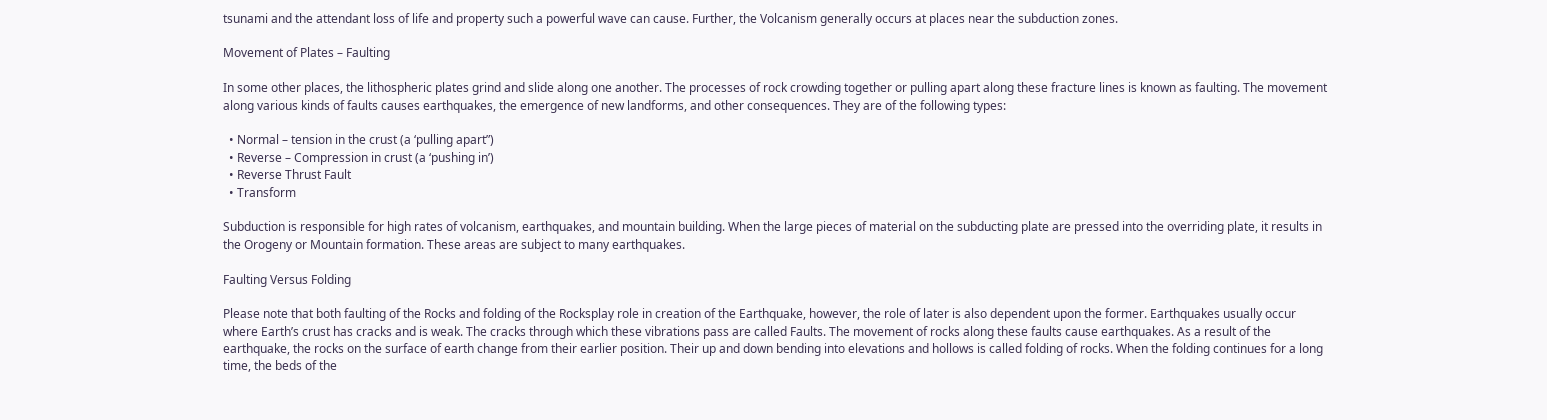tsunami and the attendant loss of life and property such a powerful wave can cause. Further, the Volcanism generally occurs at places near the subduction zones.

Movement of Plates – Faulting

In some other places, the lithospheric plates grind and slide along one another. The processes of rock crowding together or pulling apart along these fracture lines is known as faulting. The movement along various kinds of faults causes earthquakes, the emergence of new landforms, and other consequences. They are of the following types:

  • Normal – tension in the crust (a ‘pulling apart”)
  • Reverse – Compression in crust (a ‘pushing in’)
  • Reverse Thrust Fault
  • Transform

Subduction is responsible for high rates of volcanism, earthquakes, and mountain building. When the large pieces of material on the subducting plate are pressed into the overriding plate, it results in the Orogeny or Mountain formation. These areas are subject to many earthquakes.

Faulting Versus Folding

Please note that both faulting of the Rocks and folding of the Rocksplay role in creation of the Earthquake, however, the role of later is also dependent upon the former. Earthquakes usually occur where Earth’s crust has cracks and is weak. The cracks through which these vibrations pass are called Faults. The movement of rocks along these faults cause earthquakes. As a result of the earthquake, the rocks on the surface of earth change from their earlier position. Their up and down bending into elevations and hollows is called folding of rocks. When the folding continues for a long time, the beds of the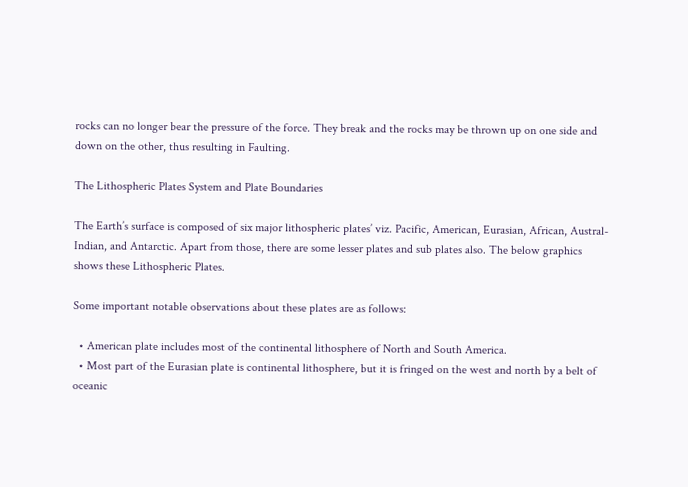rocks can no longer bear the pressure of the force. They break and the rocks may be thrown up on one side and down on the other, thus resulting in Faulting.

The Lithospheric Plates System and Plate Boundaries

The Earth’s surface is composed of six major lithospheric plates’ viz. Pacific, American, Eurasian, African, Austral-Indian, and Antarctic. Apart from those, there are some lesser plates and sub plates also. The below graphics shows these Lithospheric Plates.

Some important notable observations about these plates are as follows:

  • American plate includes most of the continental lithosphere of North and South America.
  • Most part of the Eurasian plate is continental lithosphere, but it is fringed on the west and north by a belt of oceanic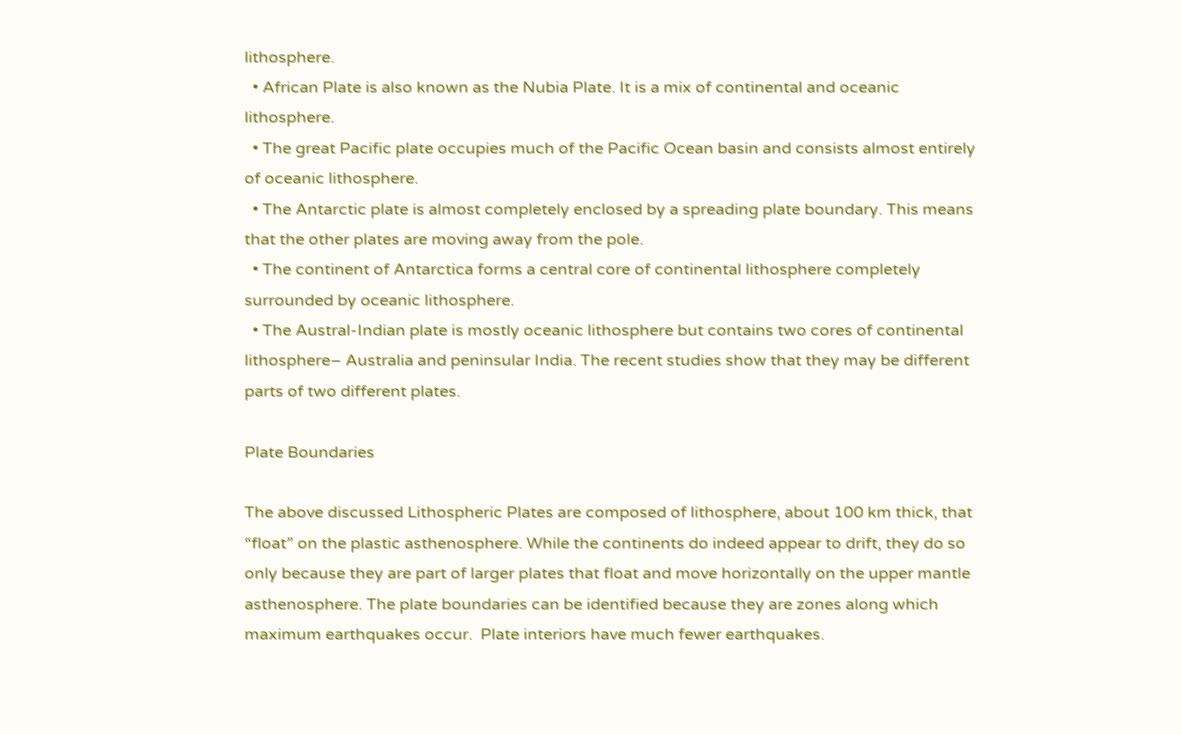lithosphere.
  • African Plate is also known as the Nubia Plate. It is a mix of continental and oceanic lithosphere.
  • The great Pacific plate occupies much of the Pacific Ocean basin and consists almost entirely of oceanic lithosphere.
  • The Antarctic plate is almost completely enclosed by a spreading plate boundary. This means that the other plates are moving away from the pole.
  • The continent of Antarctica forms a central core of continental lithosphere completely surrounded by oceanic lithosphere.
  • The Austral-Indian plate is mostly oceanic lithosphere but contains two cores of continental lithosphere– Australia and peninsular India. The recent studies show that they may be different parts of two different plates.

Plate Boundaries

The above discussed Lithospheric Plates are composed of lithosphere, about 100 km thick, that “float” on the plastic asthenosphere. While the continents do indeed appear to drift, they do so only because they are part of larger plates that float and move horizontally on the upper mantle asthenosphere. The plate boundaries can be identified because they are zones along which maximum earthquakes occur.  Plate interiors have much fewer earthquakes.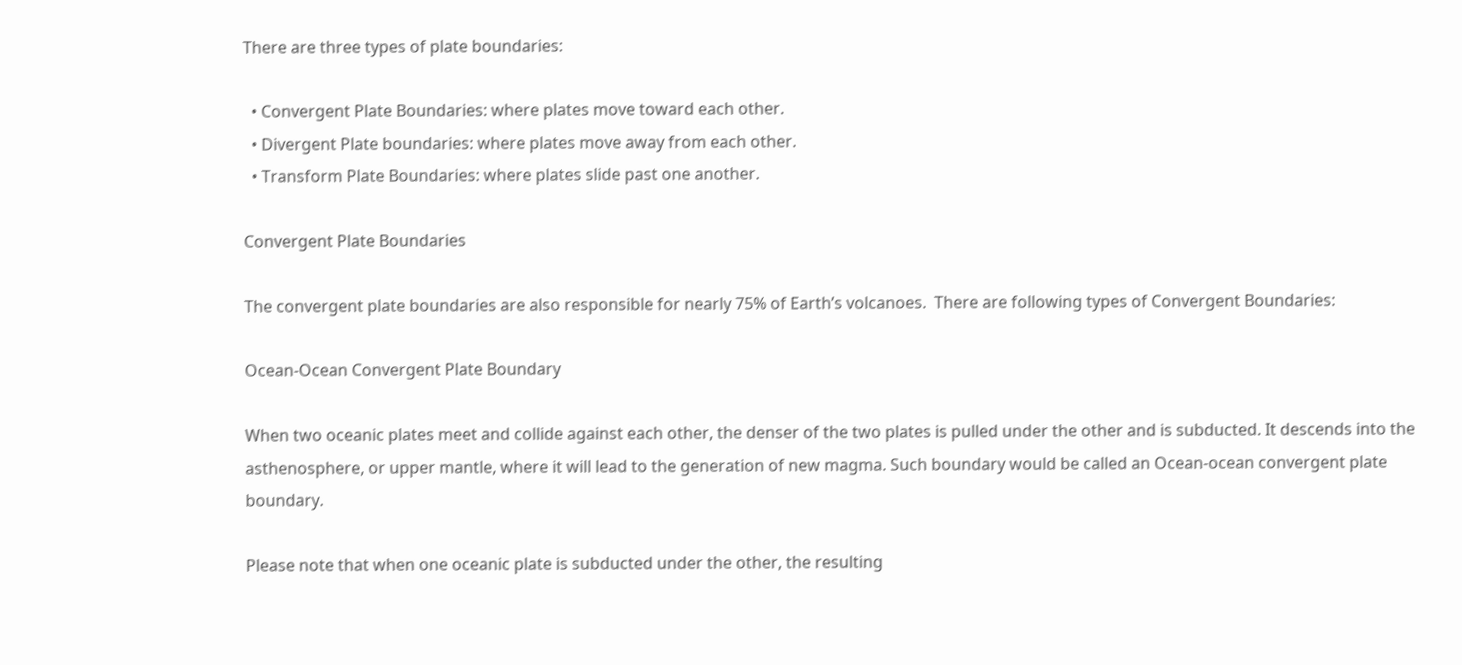There are three types of plate boundaries:

  • Convergent Plate Boundaries: where plates move toward each other.
  • Divergent Plate boundaries: where plates move away from each other.
  • Transform Plate Boundaries: where plates slide past one another.

Convergent Plate Boundaries

The convergent plate boundaries are also responsible for nearly 75% of Earth’s volcanoes.  There are following types of Convergent Boundaries:

Ocean-Ocean Convergent Plate Boundary

When two oceanic plates meet and collide against each other, the denser of the two plates is pulled under the other and is subducted. It descends into the asthenosphere, or upper mantle, where it will lead to the generation of new magma. Such boundary would be called an Ocean-ocean convergent plate boundary.

Please note that when one oceanic plate is subducted under the other, the resulting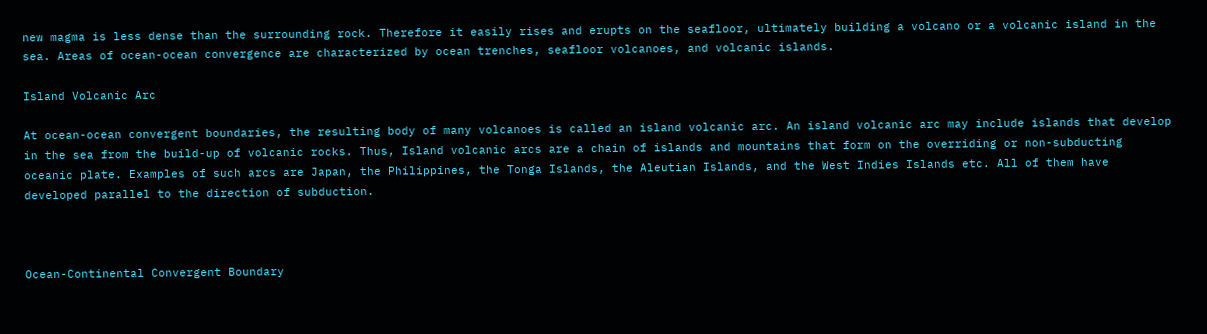new magma is less dense than the surrounding rock. Therefore it easily rises and erupts on the seafloor, ultimately building a volcano or a volcanic island in the sea. Areas of ocean-ocean convergence are characterized by ocean trenches, seafloor volcanoes, and volcanic islands.

Island Volcanic Arc

At ocean-ocean convergent boundaries, the resulting body of many volcanoes is called an island volcanic arc. An island volcanic arc may include islands that develop in the sea from the build-up of volcanic rocks. Thus, Island volcanic arcs are a chain of islands and mountains that form on the overriding or non-subducting oceanic plate. Examples of such arcs are Japan, the Philippines, the Tonga Islands, the Aleutian Islands, and the West Indies Islands etc. All of them have developed parallel to the direction of subduction.



Ocean-Continental Convergent Boundary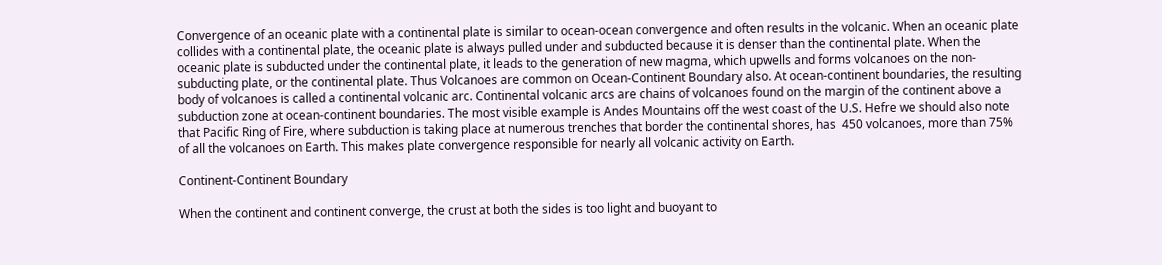Convergence of an oceanic plate with a continental plate is similar to ocean-ocean convergence and often results in the volcanic. When an oceanic plate collides with a continental plate, the oceanic plate is always pulled under and subducted because it is denser than the continental plate. When the oceanic plate is subducted under the continental plate, it leads to the generation of new magma, which upwells and forms volcanoes on the non-subducting plate, or the continental plate. Thus Volcanoes are common on Ocean-Continent Boundary also. At ocean-continent boundaries, the resulting body of volcanoes is called a continental volcanic arc. Continental volcanic arcs are chains of volcanoes found on the margin of the continent above a subduction zone at ocean-continent boundaries. The most visible example is Andes Mountains off the west coast of the U.S. Hefre we should also note that Pacific Ring of Fire, where subduction is taking place at numerous trenches that border the continental shores, has  450 volcanoes, more than 75% of all the volcanoes on Earth. This makes plate convergence responsible for nearly all volcanic activity on Earth.

Continent-Continent Boundary

When the continent and continent converge, the crust at both the sides is too light and buoyant to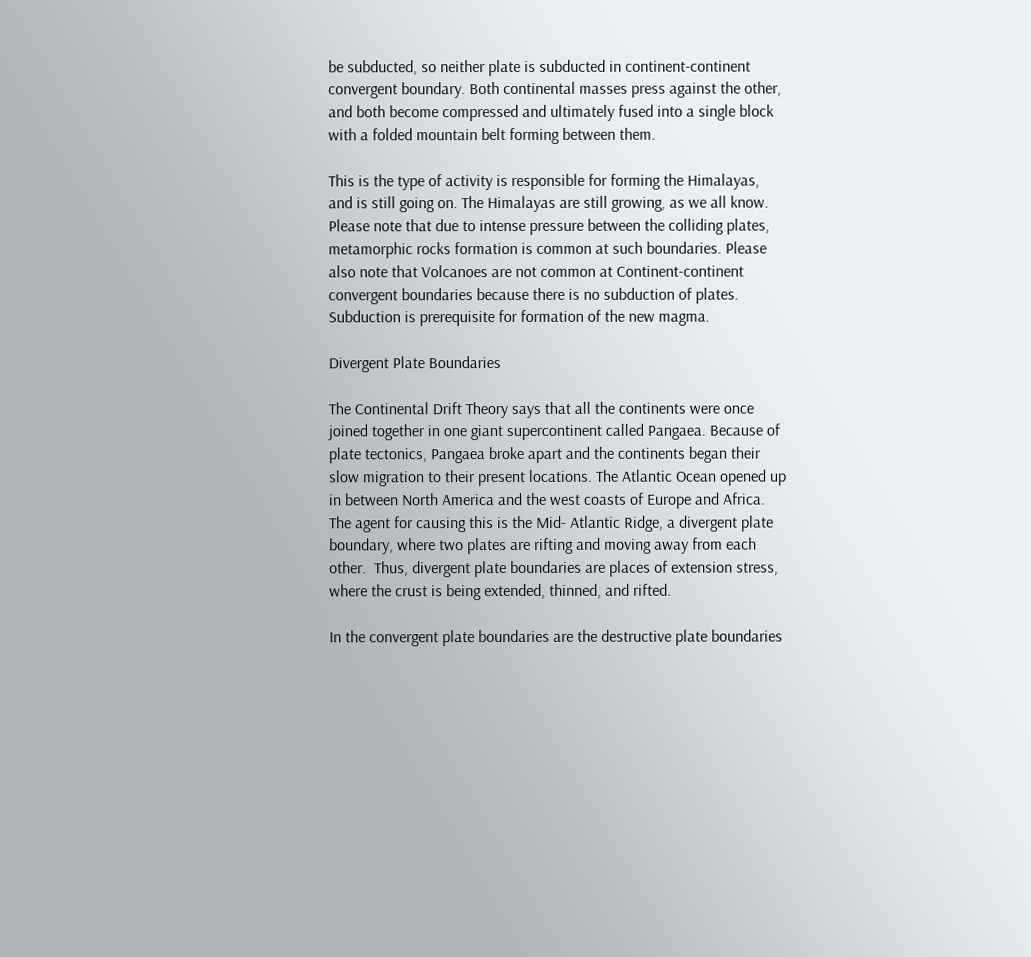be subducted, so neither plate is subducted in continent-continent convergent boundary. Both continental masses press against the other, and both become compressed and ultimately fused into a single block with a folded mountain belt forming between them.

This is the type of activity is responsible for forming the Himalayas, and is still going on. The Himalayas are still growing, as we all know. Please note that due to intense pressure between the colliding plates, metamorphic rocks formation is common at such boundaries. Please also note that Volcanoes are not common at Continent-continent convergent boundaries because there is no subduction of plates. Subduction is prerequisite for formation of the new magma.

Divergent Plate Boundaries

The Continental Drift Theory says that all the continents were once joined together in one giant supercontinent called Pangaea. Because of plate tectonics, Pangaea broke apart and the continents began their slow migration to their present locations. The Atlantic Ocean opened up in between North America and the west coasts of Europe and Africa. The agent for causing this is the Mid- Atlantic Ridge, a divergent plate boundary, where two plates are rifting and moving away from each other.  Thus, divergent plate boundaries are places of extension stress, where the crust is being extended, thinned, and rifted.

In the convergent plate boundaries are the destructive plate boundaries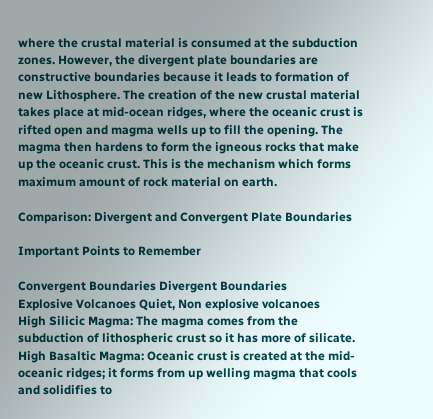where the crustal material is consumed at the subduction zones. However, the divergent plate boundaries are constructive boundaries because it leads to formation of new Lithosphere. The creation of the new crustal material takes place at mid-ocean ridges, where the oceanic crust is rifted open and magma wells up to fill the opening. The magma then hardens to form the igneous rocks that make up the oceanic crust. This is the mechanism which forms maximum amount of rock material on earth.

Comparison: Divergent and Convergent Plate Boundaries

Important Points to Remember

Convergent Boundaries Divergent Boundaries
Explosive Volcanoes Quiet, Non explosive volcanoes
High Silicic Magma: The magma comes from the subduction of lithospheric crust so it has more of silicate. High Basaltic Magma: Oceanic crust is created at the mid-oceanic ridges; it forms from up welling magma that cools and solidifies to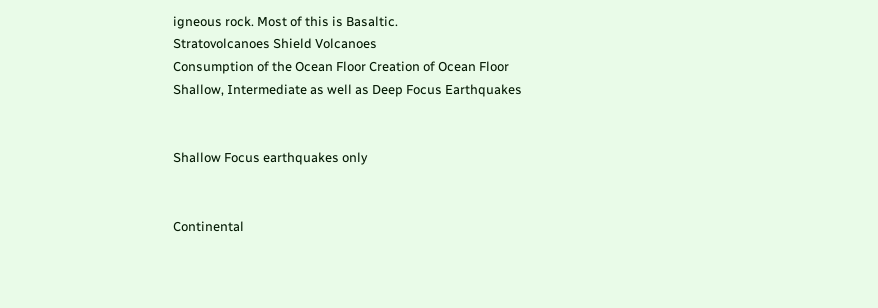igneous rock. Most of this is Basaltic.
Stratovolcanoes Shield Volcanoes
Consumption of the Ocean Floor Creation of Ocean Floor
Shallow, Intermediate as well as Deep Focus Earthquakes


Shallow Focus earthquakes only


Continental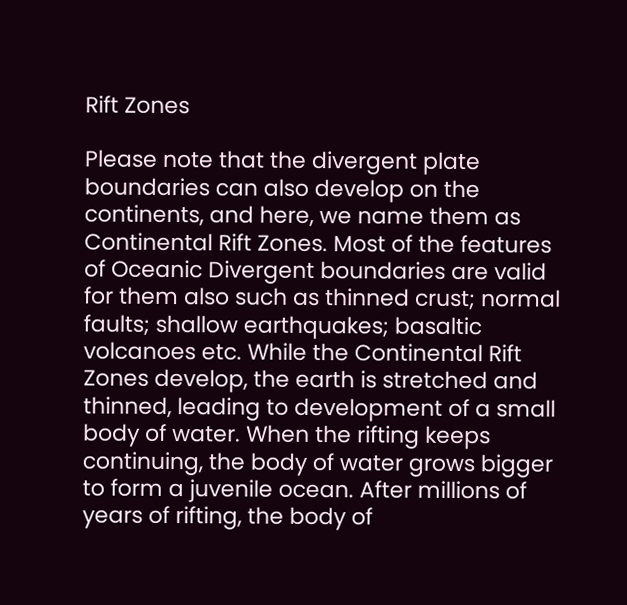Rift Zones

Please note that the divergent plate boundaries can also develop on the continents, and here, we name them as Continental Rift Zones. Most of the features of Oceanic Divergent boundaries are valid for them also such as thinned crust; normal faults; shallow earthquakes; basaltic volcanoes etc. While the Continental Rift Zones develop, the earth is stretched and thinned, leading to development of a small body of water. When the rifting keeps continuing, the body of water grows bigger to form a juvenile ocean. After millions of years of rifting, the body of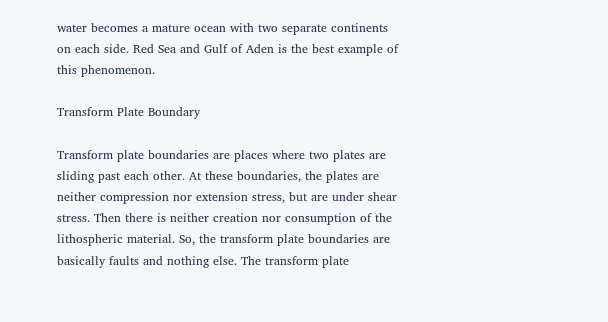water becomes a mature ocean with two separate continents on each side. Red Sea and Gulf of Aden is the best example of this phenomenon.

Transform Plate Boundary

Transform plate boundaries are places where two plates are sliding past each other. At these boundaries, the plates are neither compression nor extension stress, but are under shear stress. Then there is neither creation nor consumption of the lithospheric material. So, the transform plate boundaries are basically faults and nothing else. The transform plate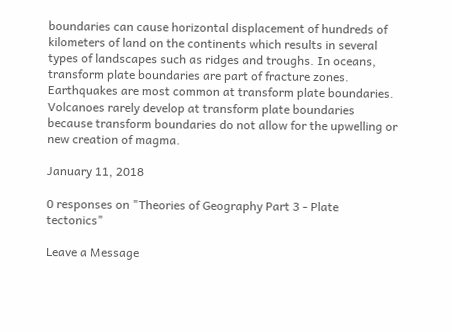boundaries can cause horizontal displacement of hundreds of kilometers of land on the continents which results in several types of landscapes such as ridges and troughs. In oceans, transform plate boundaries are part of fracture zones. Earthquakes are most common at transform plate boundaries. Volcanoes rarely develop at transform plate boundaries because transform boundaries do not allow for the upwelling or new creation of magma.

January 11, 2018

0 responses on "Theories of Geography Part 3 - Plate tectonics"

Leave a Message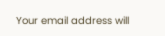Your email address will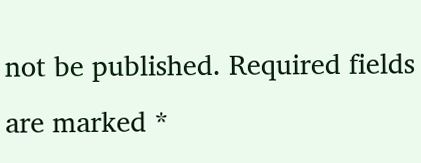not be published. Required fields are marked *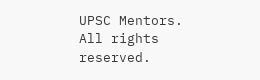UPSC Mentors. All rights reserved.